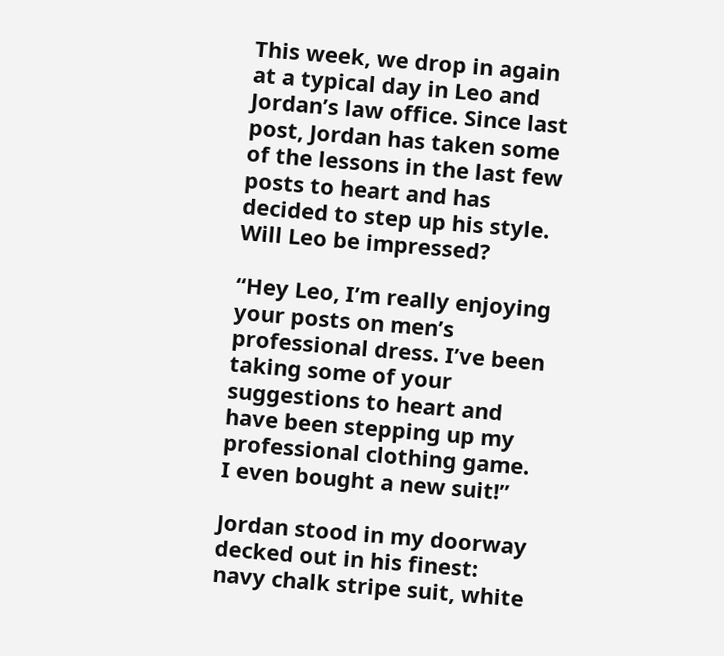This week, we drop in again at a typical day in Leo and Jordan’s law office. Since last post, Jordan has taken some of the lessons in the last few posts to heart and has decided to step up his style. Will Leo be impressed?

“Hey Leo, I’m really enjoying your posts on men’s professional dress. I’ve been taking some of your suggestions to heart and have been stepping up my professional clothing game. I even bought a new suit!”

Jordan stood in my doorway decked out in his finest: navy chalk stripe suit, white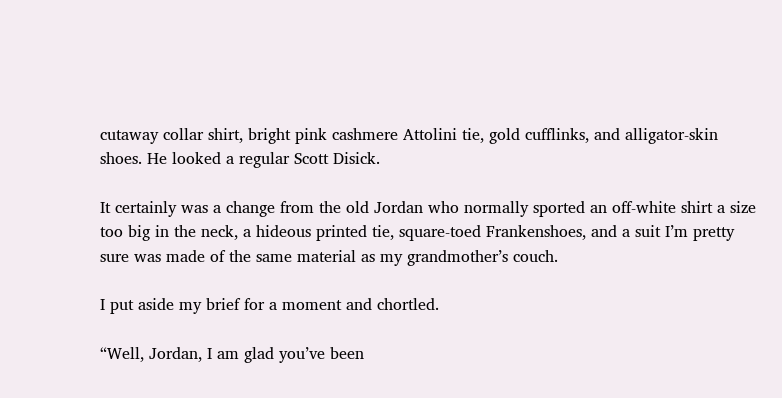cutaway collar shirt, bright pink cashmere Attolini tie, gold cufflinks, and alligator-skin shoes. He looked a regular Scott Disick.

It certainly was a change from the old Jordan who normally sported an off-white shirt a size too big in the neck, a hideous printed tie, square-toed Frankenshoes, and a suit I’m pretty sure was made of the same material as my grandmother’s couch.

I put aside my brief for a moment and chortled.

“Well, Jordan, I am glad you’ve been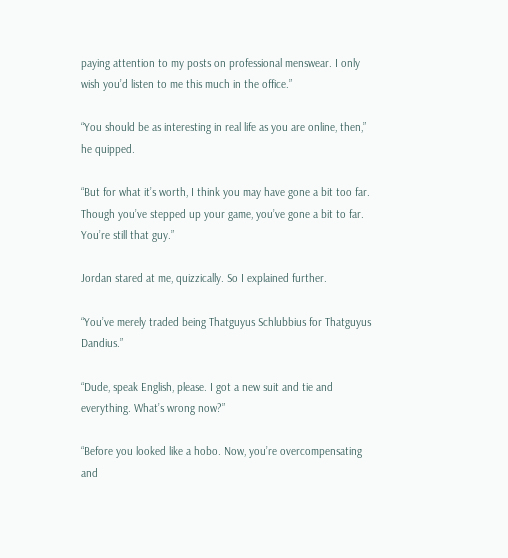paying attention to my posts on professional menswear. I only wish you’d listen to me this much in the office.”

“You should be as interesting in real life as you are online, then,” he quipped.

“But for what it’s worth, I think you may have gone a bit too far. Though you’ve stepped up your game, you’ve gone a bit to far. You’re still that guy.”

Jordan stared at me, quizzically. So I explained further.

“You’ve merely traded being Thatguyus Schlubbius for Thatguyus Dandius.”

“Dude, speak English, please. I got a new suit and tie and everything. What’s wrong now?”

“Before you looked like a hobo. Now, you’re overcompensating and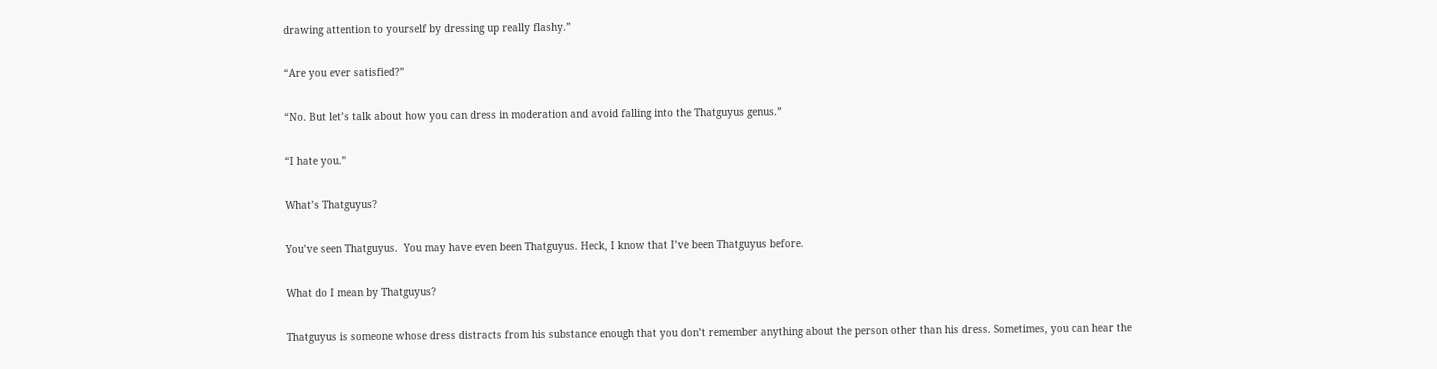drawing attention to yourself by dressing up really flashy.”

“Are you ever satisfied?”

“No. But let’s talk about how you can dress in moderation and avoid falling into the Thatguyus genus.”

“I hate you.”

What’s Thatguyus?

You’ve seen Thatguyus.  You may have even been Thatguyus. Heck, I know that I’ve been Thatguyus before.

What do I mean by Thatguyus?

Thatguyus is someone whose dress distracts from his substance enough that you don’t remember anything about the person other than his dress. Sometimes, you can hear the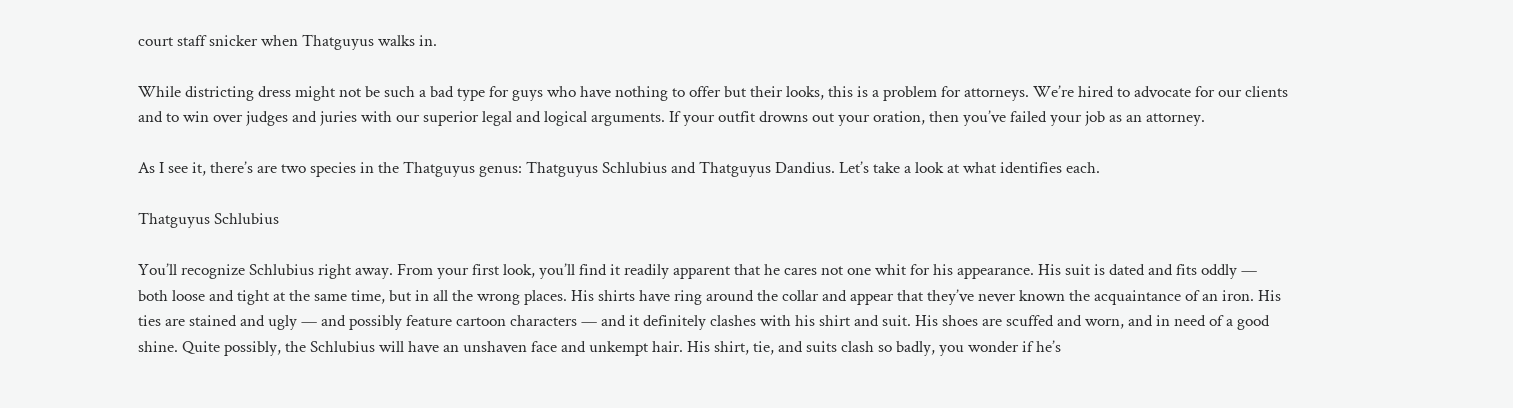court staff snicker when Thatguyus walks in.

While districting dress might not be such a bad type for guys who have nothing to offer but their looks, this is a problem for attorneys. We’re hired to advocate for our clients and to win over judges and juries with our superior legal and logical arguments. If your outfit drowns out your oration, then you’ve failed your job as an attorney.

As I see it, there’s are two species in the Thatguyus genus: Thatguyus Schlubius and Thatguyus Dandius. Let’s take a look at what identifies each.

Thatguyus Schlubius

You’ll recognize Schlubius right away. From your first look, you’ll find it readily apparent that he cares not one whit for his appearance. His suit is dated and fits oddly — both loose and tight at the same time, but in all the wrong places. His shirts have ring around the collar and appear that they’ve never known the acquaintance of an iron. His ties are stained and ugly — and possibly feature cartoon characters — and it definitely clashes with his shirt and suit. His shoes are scuffed and worn, and in need of a good shine. Quite possibly, the Schlubius will have an unshaven face and unkempt hair. His shirt, tie, and suits clash so badly, you wonder if he’s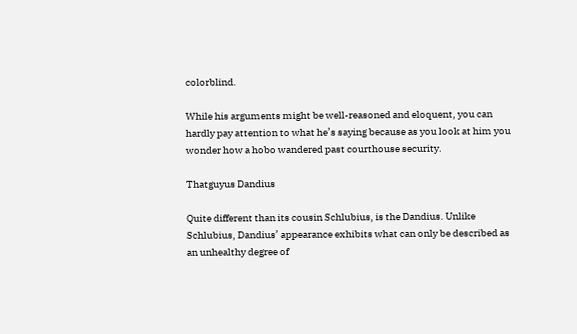colorblind.

While his arguments might be well-reasoned and eloquent, you can hardly pay attention to what he’s saying because as you look at him you wonder how a hobo wandered past courthouse security.

Thatguyus Dandius

Quite different than its cousin Schlubius, is the Dandius. Unlike Schlubius, Dandius’ appearance exhibits what can only be described as an unhealthy degree of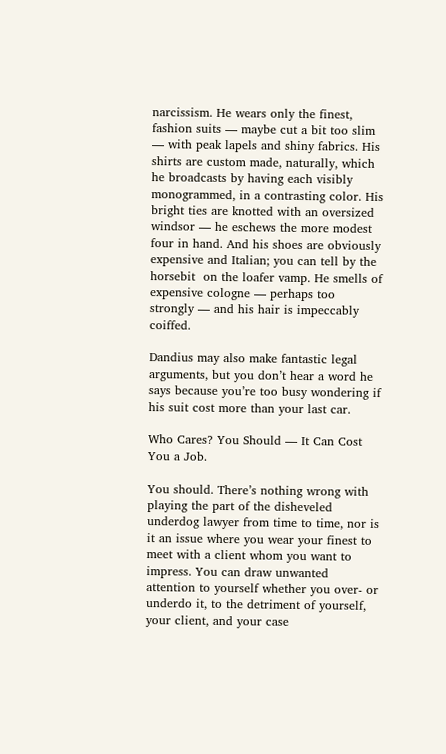narcissism. He wears only the finest, fashion suits — maybe cut a bit too slim — with peak lapels and shiny fabrics. His shirts are custom made, naturally, which he broadcasts by having each visibly monogrammed, in a contrasting color. His bright ties are knotted with an oversized windsor — he eschews the more modest four in hand. And his shoes are obviously expensive and Italian; you can tell by the horsebit  on the loafer vamp. He smells of expensive cologne — perhaps too strongly — and his hair is impeccably coiffed.

Dandius may also make fantastic legal arguments, but you don’t hear a word he says because you’re too busy wondering if his suit cost more than your last car.

Who Cares? You Should — It Can Cost You a Job.

You should. There’s nothing wrong with playing the part of the disheveled underdog lawyer from time to time, nor is it an issue where you wear your finest to meet with a client whom you want to impress. You can draw unwanted attention to yourself whether you over- or underdo it, to the detriment of yourself, your client, and your case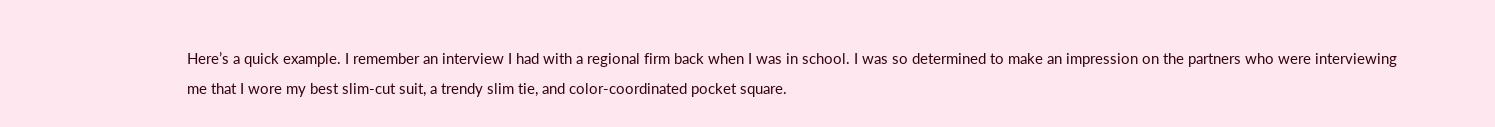Here’s a quick example. I remember an interview I had with a regional firm back when I was in school. I was so determined to make an impression on the partners who were interviewing me that I wore my best slim-cut suit, a trendy slim tie, and color-coordinated pocket square.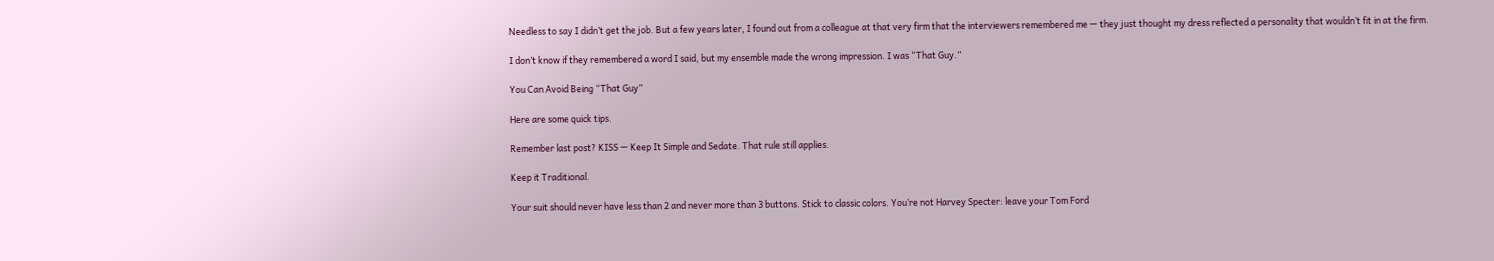Needless to say I didn’t get the job. But a few years later, I found out from a colleague at that very firm that the interviewers remembered me — they just thought my dress reflected a personality that wouldn’t fit in at the firm.

I don’t know if they remembered a word I said, but my ensemble made the wrong impression. I was “That Guy.”

You Can Avoid Being “That Guy”

Here are some quick tips.

Remember last post? KISS — Keep It Simple and Sedate. That rule still applies.

Keep it Traditional.

Your suit should never have less than 2 and never more than 3 buttons. Stick to classic colors. You’re not Harvey Specter: leave your Tom Ford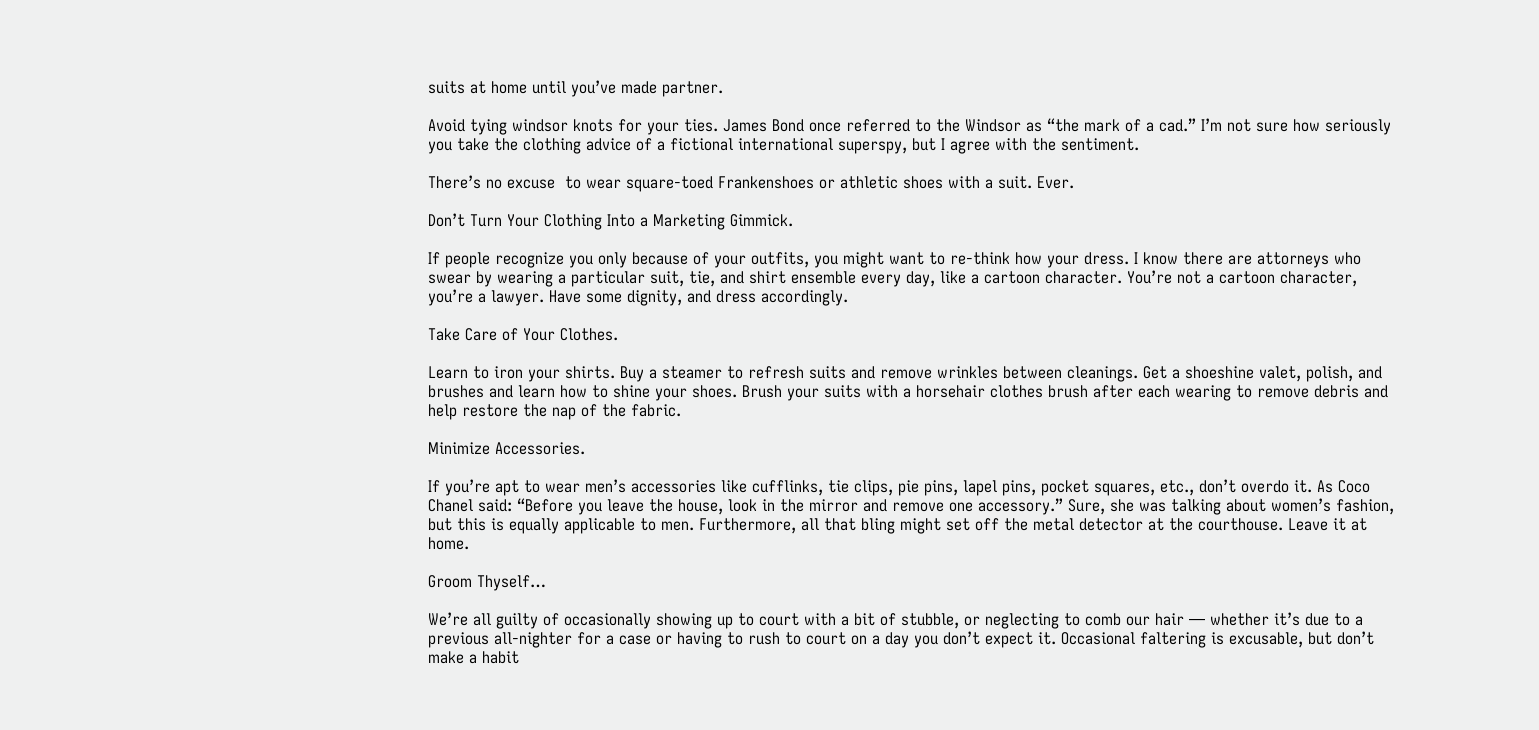suits at home until you’ve made partner.

Avoid tying windsor knots for your ties. James Bond once referred to the Windsor as “the mark of a cad.” I’m not sure how seriously you take the clothing advice of a fictional international superspy, but I agree with the sentiment.

There’s no excuse  to wear square-toed Frankenshoes or athletic shoes with a suit. Ever.

Don’t Turn Your Clothing Into a Marketing Gimmick.

If people recognize you only because of your outfits, you might want to re-think how your dress. I know there are attorneys who swear by wearing a particular suit, tie, and shirt ensemble every day, like a cartoon character. You’re not a cartoon character, you’re a lawyer. Have some dignity, and dress accordingly.

Take Care of Your Clothes.

Learn to iron your shirts. Buy a steamer to refresh suits and remove wrinkles between cleanings. Get a shoeshine valet, polish, and brushes and learn how to shine your shoes. Brush your suits with a horsehair clothes brush after each wearing to remove debris and help restore the nap of the fabric.

Minimize Accessories.

If you’re apt to wear men’s accessories like cufflinks, tie clips, pie pins, lapel pins, pocket squares, etc., don’t overdo it. As Coco Chanel said: “Before you leave the house, look in the mirror and remove one accessory.” Sure, she was talking about women’s fashion, but this is equally applicable to men. Furthermore, all that bling might set off the metal detector at the courthouse. Leave it at home.

Groom Thyself…

We’re all guilty of occasionally showing up to court with a bit of stubble, or neglecting to comb our hair — whether it’s due to a previous all-nighter for a case or having to rush to court on a day you don’t expect it. Occasional faltering is excusable, but don’t make a habit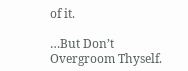of it.

…But Don’t Overgroom Thyself.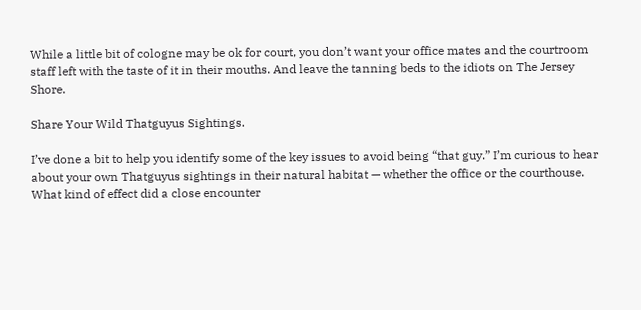While a little bit of cologne may be ok for court, you don’t want your office mates and the courtroom staff left with the taste of it in their mouths. And leave the tanning beds to the idiots on The Jersey Shore.

Share Your Wild Thatguyus Sightings.

I’ve done a bit to help you identify some of the key issues to avoid being “that guy.” I’m curious to hear about your own Thatguyus sightings in their natural habitat — whether the office or the courthouse. What kind of effect did a close encounter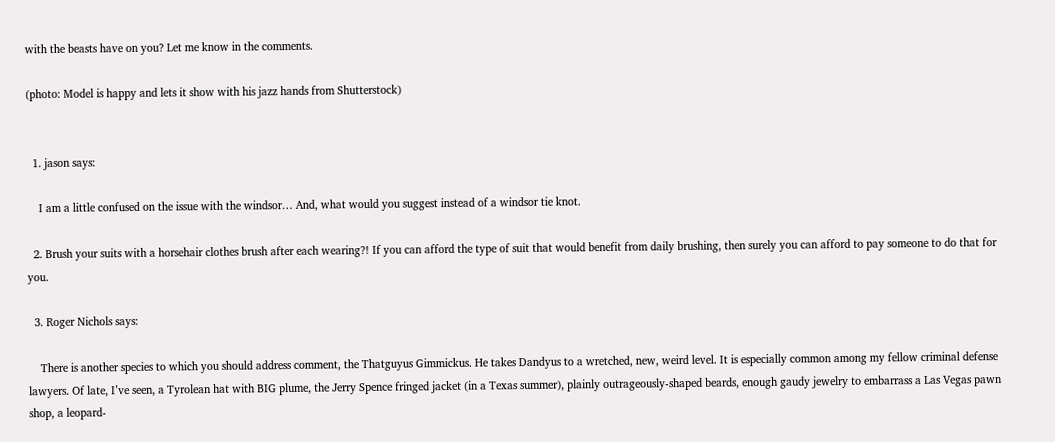with the beasts have on you? Let me know in the comments.

(photo: Model is happy and lets it show with his jazz hands from Shutterstock)


  1. jason says:

    I am a little confused on the issue with the windsor… And, what would you suggest instead of a windsor tie knot.

  2. Brush your suits with a horsehair clothes brush after each wearing?! If you can afford the type of suit that would benefit from daily brushing, then surely you can afford to pay someone to do that for you.

  3. Roger Nichols says:

    There is another species to which you should address comment, the Thatguyus Gimmickus. He takes Dandyus to a wretched, new, weird level. It is especially common among my fellow criminal defense lawyers. Of late, I’ve seen, a Tyrolean hat with BIG plume, the Jerry Spence fringed jacket (in a Texas summer), plainly outrageously-shaped beards, enough gaudy jewelry to embarrass a Las Vegas pawn shop, a leopard-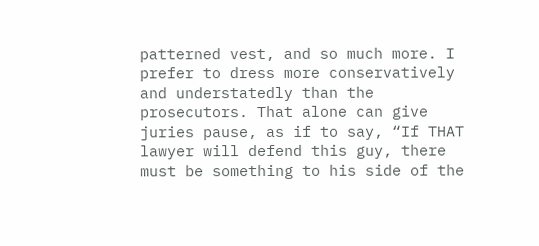patterned vest, and so much more. I prefer to dress more conservatively and understatedly than the prosecutors. That alone can give juries pause, as if to say, “If THAT lawyer will defend this guy, there must be something to his side of the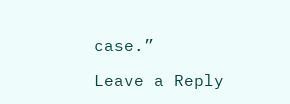case.”

Leave a Reply